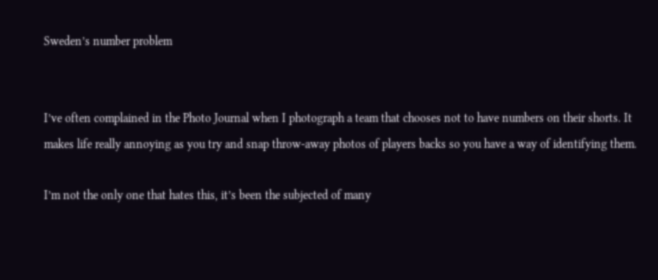Sweden’s number problem


I’ve often complained in the Photo Journal when I photograph a team that chooses not to have numbers on their shorts. It makes life really annoying as you try and snap throw-away photos of players backs so you have a way of identifying them.

I’m not the only one that hates this, it’s been the subjected of many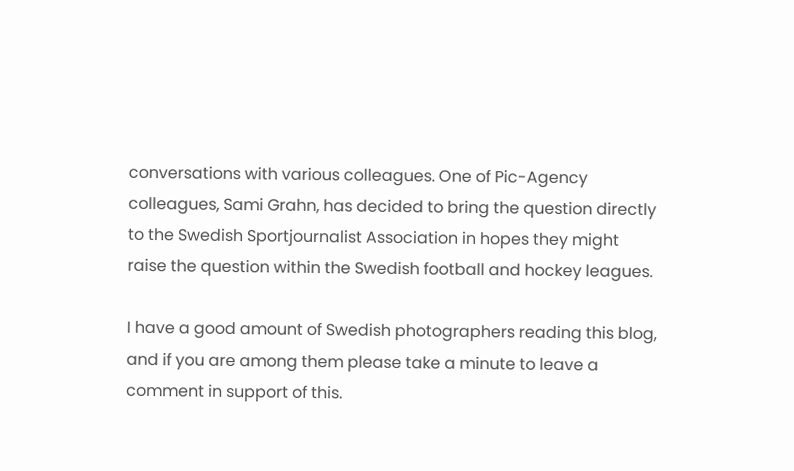conversations with various colleagues. One of Pic-Agency colleagues, Sami Grahn, has decided to bring the question directly to the Swedish Sportjournalist Association in hopes they might raise the question within the Swedish football and hockey leagues.

I have a good amount of Swedish photographers reading this blog, and if you are among them please take a minute to leave a comment in support of this.